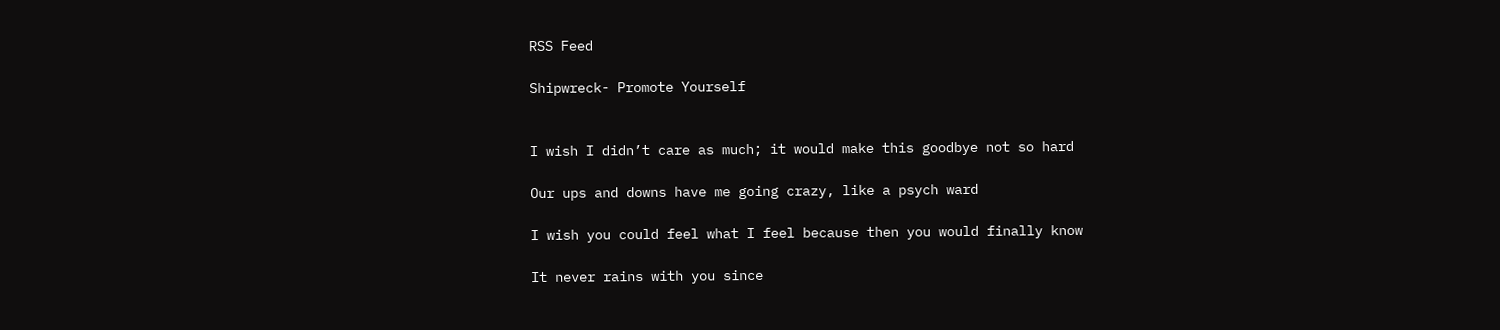RSS Feed

Shipwreck- Promote Yourself


I wish I didn’t care as much; it would make this goodbye not so hard

Our ups and downs have me going crazy, like a psych ward

I wish you could feel what I feel because then you would finally know

It never rains with you since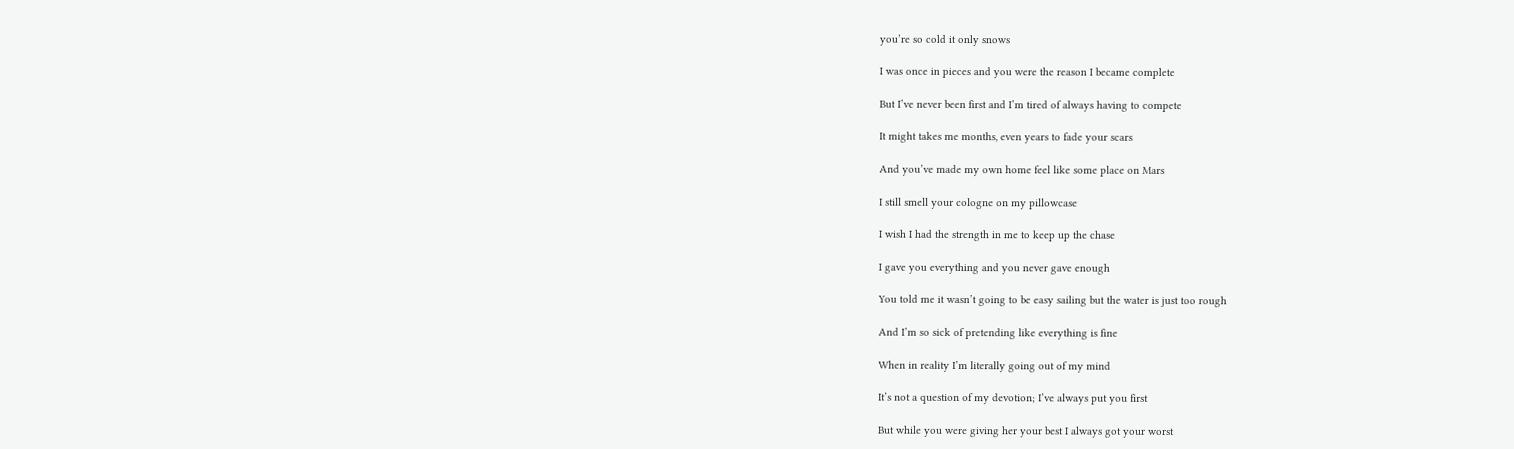you’re so cold it only snows

I was once in pieces and you were the reason I became complete

But I’ve never been first and I’m tired of always having to compete

It might takes me months, even years to fade your scars

And you’ve made my own home feel like some place on Mars

I still smell your cologne on my pillowcase

I wish I had the strength in me to keep up the chase

I gave you everything and you never gave enough

You told me it wasn’t going to be easy sailing but the water is just too rough

And I’m so sick of pretending like everything is fine

When in reality I’m literally going out of my mind

It’s not a question of my devotion; I’ve always put you first

But while you were giving her your best I always got your worst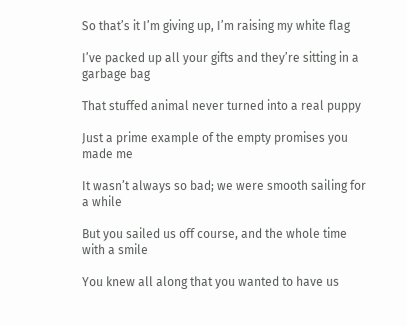So that’s it I’m giving up, I’m raising my white flag

I’ve packed up all your gifts and they’re sitting in a garbage bag

That stuffed animal never turned into a real puppy

Just a prime example of the empty promises you made me

It wasn’t always so bad; we were smooth sailing for a while

But you sailed us off course, and the whole time with a smile

You knew all along that you wanted to have us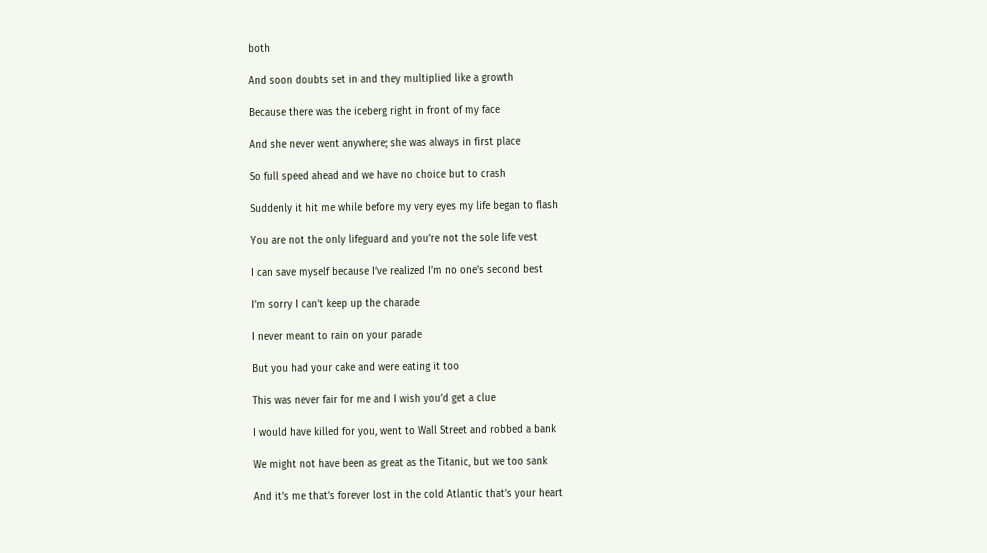both

And soon doubts set in and they multiplied like a growth

Because there was the iceberg right in front of my face

And she never went anywhere; she was always in first place

So full speed ahead and we have no choice but to crash

Suddenly it hit me while before my very eyes my life began to flash

You are not the only lifeguard and you’re not the sole life vest

I can save myself because I’ve realized I’m no one’s second best

I’m sorry I can’t keep up the charade

I never meant to rain on your parade

But you had your cake and were eating it too

This was never fair for me and I wish you’d get a clue

I would have killed for you, went to Wall Street and robbed a bank

We might not have been as great as the Titanic, but we too sank

And it’s me that’s forever lost in the cold Atlantic that’s your heart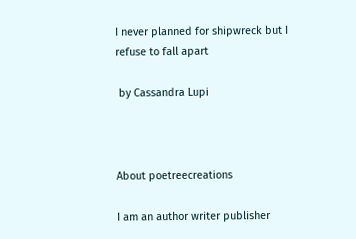I never planned for shipwreck but I refuse to fall apart

 by Cassandra Lupi



About poetreecreations

I am an author writer publisher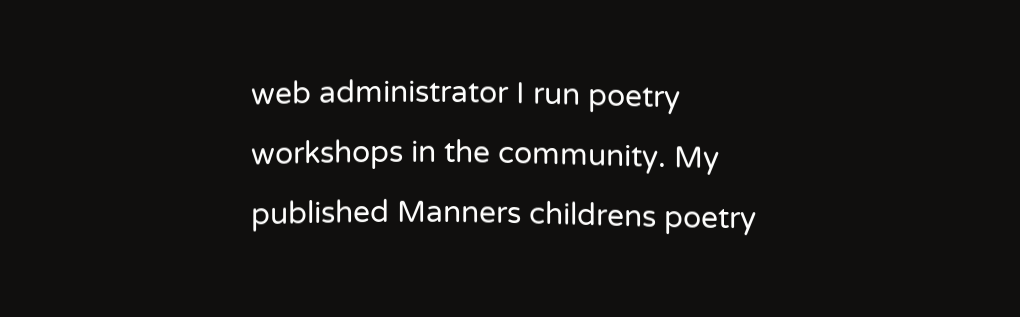web administrator I run poetry workshops in the community. My published Manners childrens poetry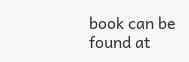book can be found at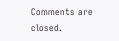Comments are closed.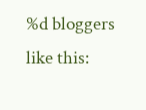%d bloggers like this: